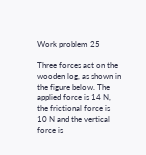Work problem 25

Three forces act on the wooden log, as shown in the figure below. The applied force is 14 N, the frictional force is 10 N and the vertical force is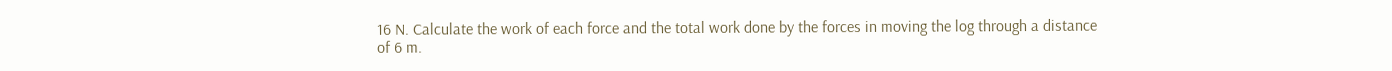16 N. Calculate the work of each force and the total work done by the forces in moving the log through a distance of 6 m.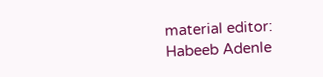material editor: Habeeb Adenle